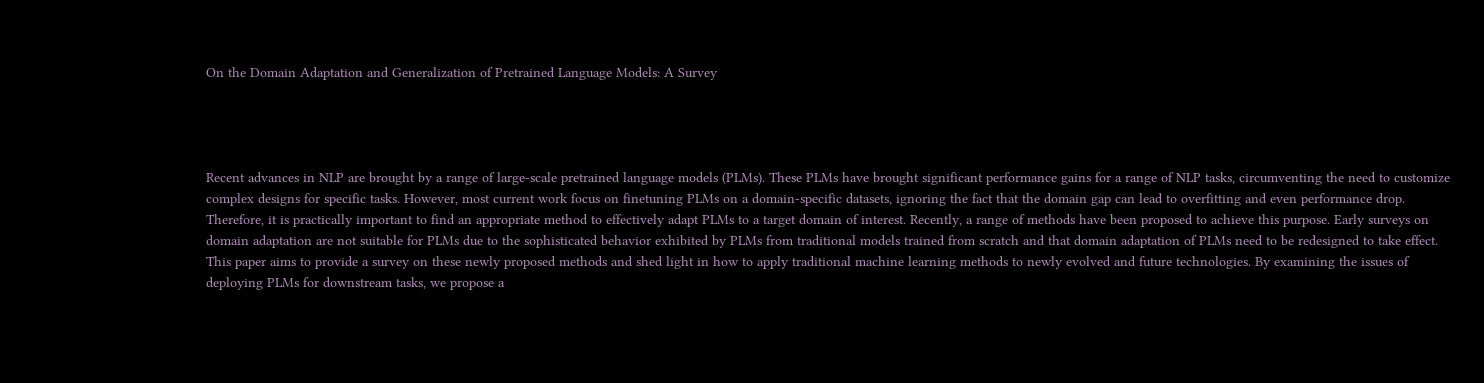On the Domain Adaptation and Generalization of Pretrained Language Models: A Survey




Recent advances in NLP are brought by a range of large-scale pretrained language models (PLMs). These PLMs have brought significant performance gains for a range of NLP tasks, circumventing the need to customize complex designs for specific tasks. However, most current work focus on finetuning PLMs on a domain-specific datasets, ignoring the fact that the domain gap can lead to overfitting and even performance drop. Therefore, it is practically important to find an appropriate method to effectively adapt PLMs to a target domain of interest. Recently, a range of methods have been proposed to achieve this purpose. Early surveys on domain adaptation are not suitable for PLMs due to the sophisticated behavior exhibited by PLMs from traditional models trained from scratch and that domain adaptation of PLMs need to be redesigned to take effect. This paper aims to provide a survey on these newly proposed methods and shed light in how to apply traditional machine learning methods to newly evolved and future technologies. By examining the issues of deploying PLMs for downstream tasks, we propose a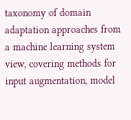taxonomy of domain adaptation approaches from a machine learning system view, covering methods for input augmentation, model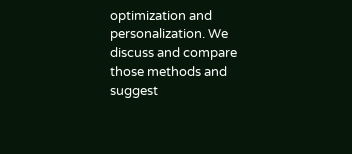optimization and personalization. We discuss and compare those methods and suggest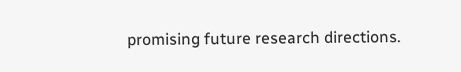promising future research directions.